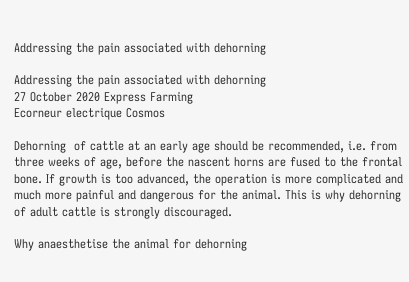Addressing the pain associated with dehorning

Addressing the pain associated with dehorning
27 October 2020 Express Farming
Ecorneur electrique Cosmos

Dehorning  of cattle at an early age should be recommended, i.e. from three weeks of age, before the nascent horns are fused to the frontal bone. If growth is too advanced, the operation is more complicated and much more painful and dangerous for the animal. This is why dehorning of adult cattle is strongly discouraged.

Why anaesthetise the animal for dehorning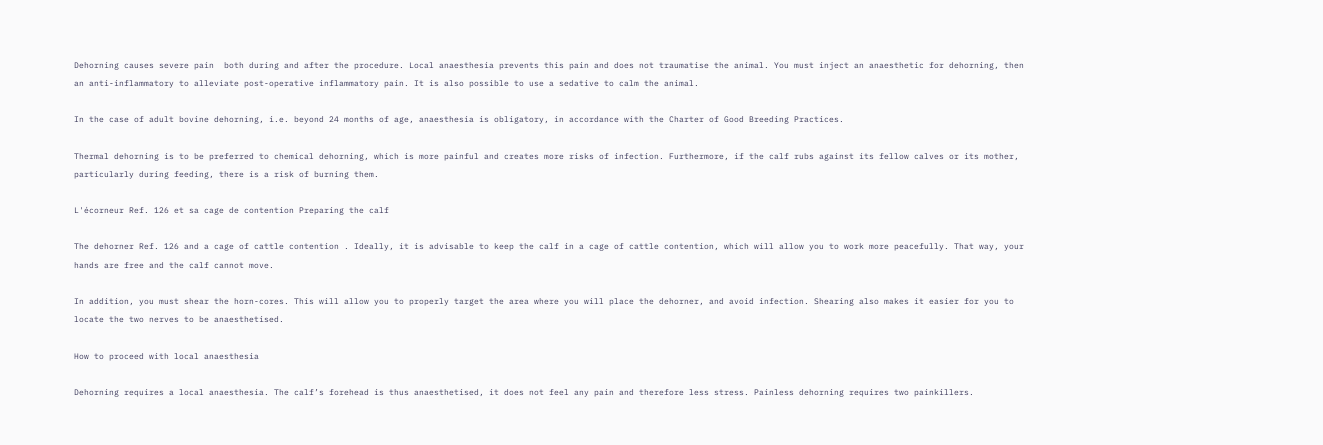Dehorning causes severe pain  both during and after the procedure. Local anaesthesia prevents this pain and does not traumatise the animal. You must inject an anaesthetic for dehorning, then an anti-inflammatory to alleviate post-operative inflammatory pain. It is also possible to use a sedative to calm the animal.

In the case of adult bovine dehorning, i.e. beyond 24 months of age, anaesthesia is obligatory, in accordance with the Charter of Good Breeding Practices.

Thermal dehorning is to be preferred to chemical dehorning, which is more painful and creates more risks of infection. Furthermore, if the calf rubs against its fellow calves or its mother, particularly during feeding, there is a risk of burning them.

L'écorneur Ref. 126 et sa cage de contention Preparing the calf

The dehorner Ref. 126 and a cage of cattle contention . Ideally, it is advisable to keep the calf in a cage of cattle contention, which will allow you to work more peacefully. That way, your hands are free and the calf cannot move.

In addition, you must shear the horn-cores. This will allow you to properly target the area where you will place the dehorner, and avoid infection. Shearing also makes it easier for you to locate the two nerves to be anaesthetised.

How to proceed with local anaesthesia

Dehorning requires a local anaesthesia. The calf’s forehead is thus anaesthetised, it does not feel any pain and therefore less stress. Painless dehorning requires two painkillers.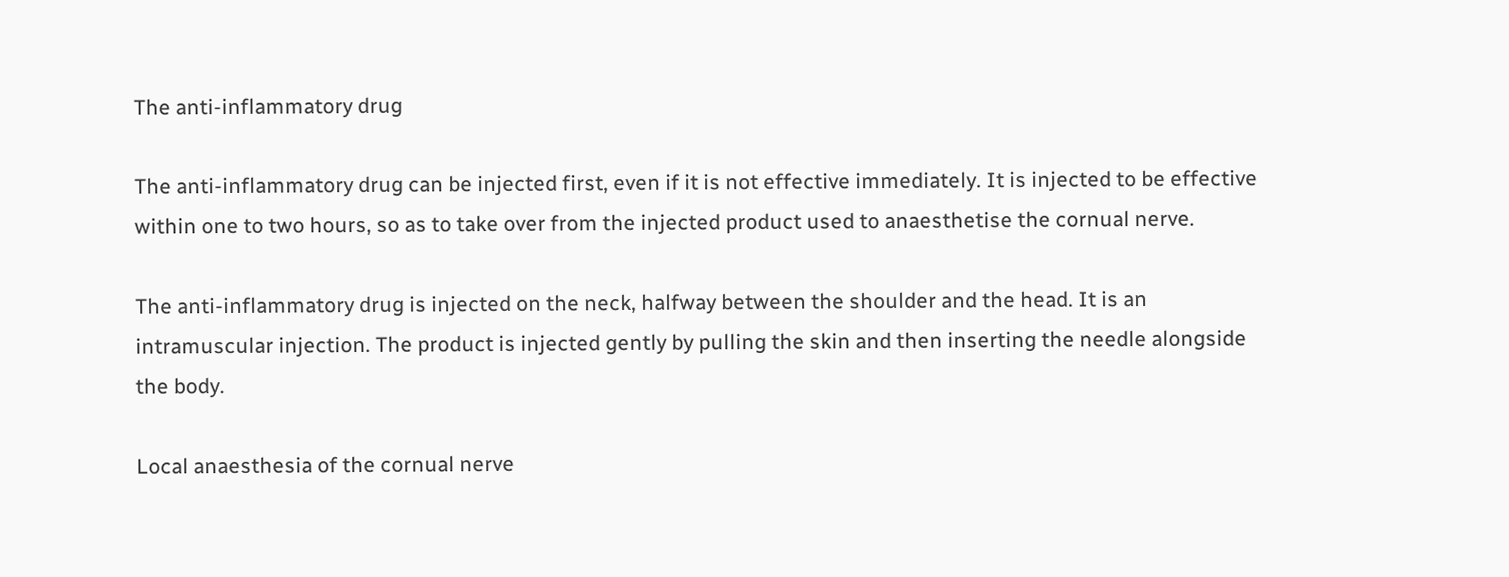The anti-inflammatory drug

The anti-inflammatory drug can be injected first, even if it is not effective immediately. It is injected to be effective within one to two hours, so as to take over from the injected product used to anaesthetise the cornual nerve.

The anti-inflammatory drug is injected on the neck, halfway between the shoulder and the head. It is an intramuscular injection. The product is injected gently by pulling the skin and then inserting the needle alongside the body.

Local anaesthesia of the cornual nerve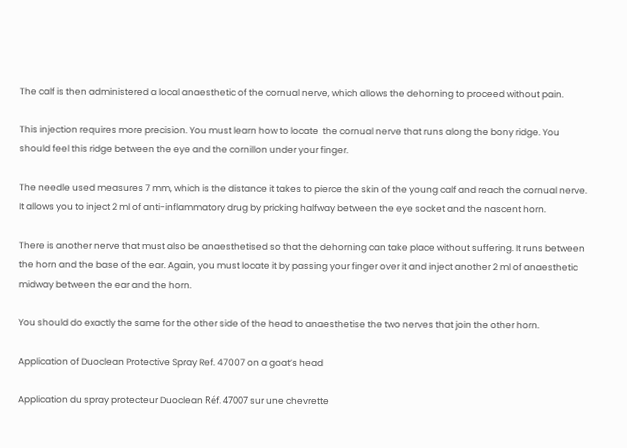The calf is then administered a local anaesthetic of the cornual nerve, which allows the dehorning to proceed without pain.

This injection requires more precision. You must learn how to locate  the cornual nerve that runs along the bony ridge. You should feel this ridge between the eye and the cornillon under your finger.

The needle used measures 7 mm, which is the distance it takes to pierce the skin of the young calf and reach the cornual nerve. It allows you to inject 2 ml of anti-inflammatory drug by pricking halfway between the eye socket and the nascent horn.

There is another nerve that must also be anaesthetised so that the dehorning can take place without suffering. It runs between the horn and the base of the ear. Again, you must locate it by passing your finger over it and inject another 2 ml of anaesthetic midway between the ear and the horn.

You should do exactly the same for the other side of the head to anaesthetise the two nerves that join the other horn.

Application of Duoclean Protective Spray Ref. 47007 on a goat’s head

Application du spray protecteur Duoclean Réf. 47007 sur une chevrette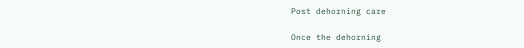Post dehorning care

Once the dehorning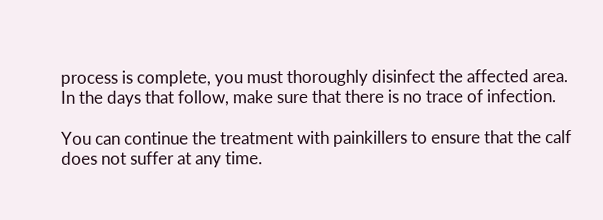process is complete, you must thoroughly disinfect the affected area. In the days that follow, make sure that there is no trace of infection.

You can continue the treatment with painkillers to ensure that the calf does not suffer at any time.